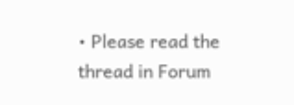• Please read the thread in Forum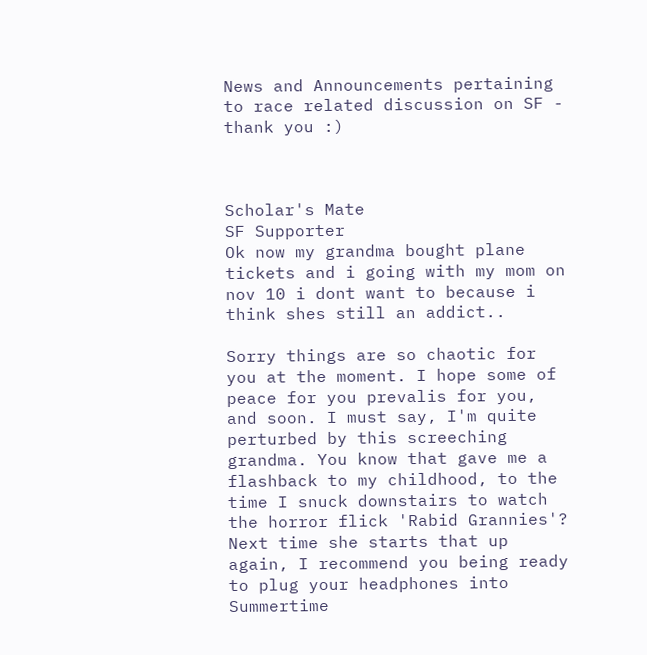News and Announcements pertaining to race related discussion on SF - thank you :)



Scholar's Mate
SF Supporter
Ok now my grandma bought plane tickets and i going with my mom on nov 10 i dont want to because i think shes still an addict..

Sorry things are so chaotic for you at the moment. I hope some of peace for you prevalis for you, and soon. I must say, I'm quite perturbed by this screeching grandma. You know that gave me a flashback to my childhood, to the time I snuck downstairs to watch the horror flick 'Rabid Grannies'? Next time she starts that up again, I recommend you being ready to plug your headphones into Summertime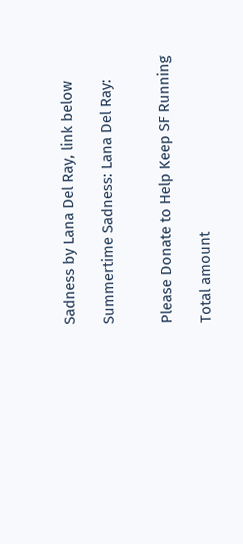Sadness by Lana Del Ray, link below

Summertime Sadness: Lana Del Ray:


Please Donate to Help Keep SF Running

Total amount